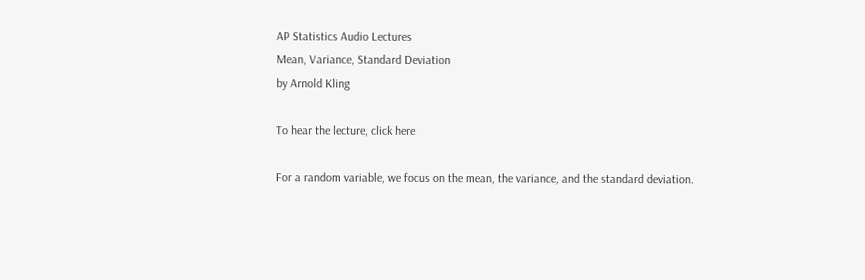AP Statistics Audio Lectures
Mean, Variance, Standard Deviation
by Arnold Kling

To hear the lecture, click here

For a random variable, we focus on the mean, the variance, and the standard deviation.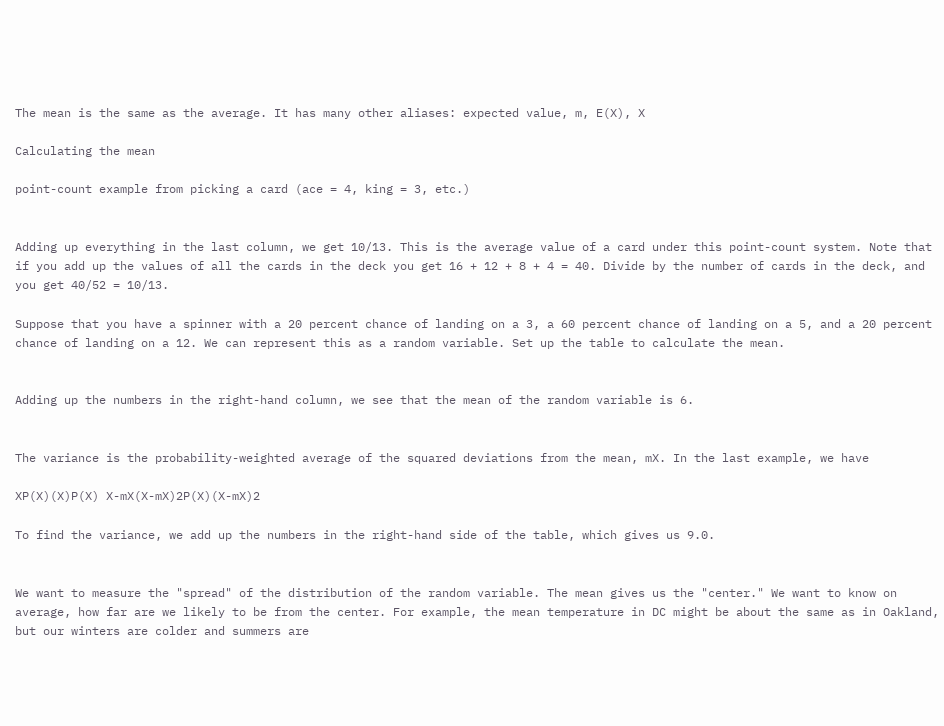The mean is the same as the average. It has many other aliases: expected value, m, E(X), X

Calculating the mean

point-count example from picking a card (ace = 4, king = 3, etc.)


Adding up everything in the last column, we get 10/13. This is the average value of a card under this point-count system. Note that if you add up the values of all the cards in the deck you get 16 + 12 + 8 + 4 = 40. Divide by the number of cards in the deck, and you get 40/52 = 10/13.

Suppose that you have a spinner with a 20 percent chance of landing on a 3, a 60 percent chance of landing on a 5, and a 20 percent chance of landing on a 12. We can represent this as a random variable. Set up the table to calculate the mean.


Adding up the numbers in the right-hand column, we see that the mean of the random variable is 6.


The variance is the probability-weighted average of the squared deviations from the mean, mX. In the last example, we have

XP(X)(X)P(X) X-mX(X-mX)2P(X)(X-mX)2

To find the variance, we add up the numbers in the right-hand side of the table, which gives us 9.0.


We want to measure the "spread" of the distribution of the random variable. The mean gives us the "center." We want to know on average, how far are we likely to be from the center. For example, the mean temperature in DC might be about the same as in Oakland, but our winters are colder and summers are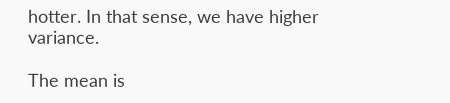hotter. In that sense, we have higher variance.

The mean is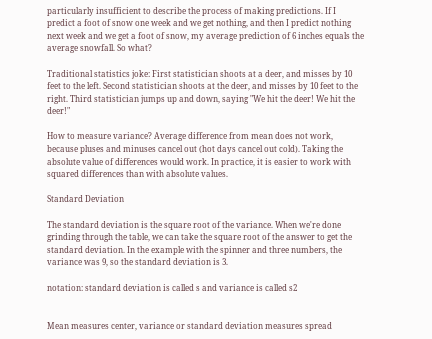particularly insufficient to describe the process of making predictions. If I predict a foot of snow one week and we get nothing, and then I predict nothing next week and we get a foot of snow, my average prediction of 6 inches equals the average snowfall. So what?

Traditional statistics joke: First statistician shoots at a deer, and misses by 10 feet to the left. Second statistician shoots at the deer, and misses by 10 feet to the right. Third statistician jumps up and down, saying "We hit the deer! We hit the deer!"

How to measure variance? Average difference from mean does not work, because pluses and minuses cancel out (hot days cancel out cold). Taking the absolute value of differences would work. In practice, it is easier to work with squared differences than with absolute values.

Standard Deviation

The standard deviation is the square root of the variance. When we're done grinding through the table, we can take the square root of the answer to get the standard deviation. In the example with the spinner and three numbers, the variance was 9, so the standard deviation is 3.

notation: standard deviation is called s and variance is called s2


Mean measures center, variance or standard deviation measures spread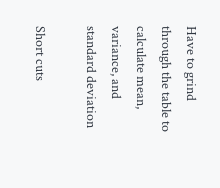Have to grind through the table to calculate mean, variance, and standard deviation

Short cuts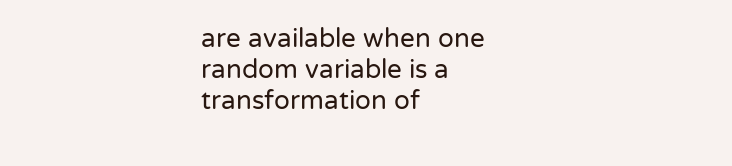are available when one random variable is a transformation of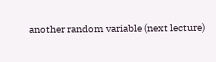another random variable (next lecture)